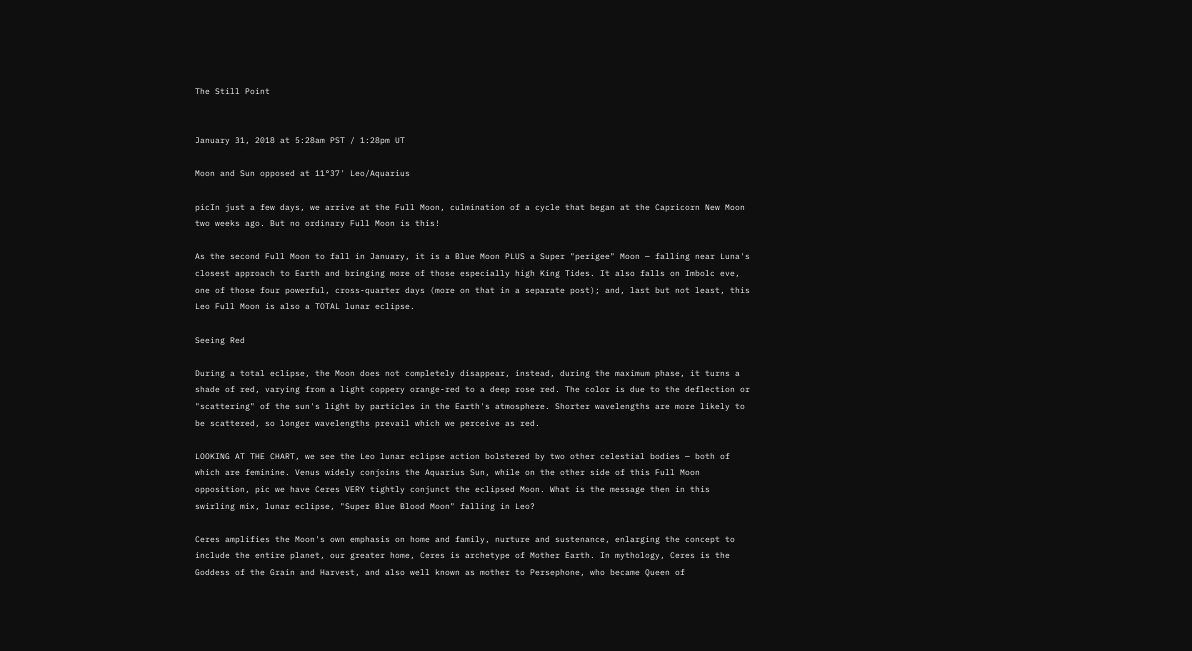The Still Point


January 31, 2018 at 5:28am PST / 1:28pm UT

Moon and Sun opposed at 11°37' Leo/Aquarius

picIn just a few days, we arrive at the Full Moon, culmination of a cycle that began at the Capricorn New Moon two weeks ago. But no ordinary Full Moon is this!

As the second Full Moon to fall in January, it is a Blue Moon PLUS a Super "perigee" Moon — falling near Luna's closest approach to Earth and bringing more of those especially high King Tides. It also falls on Imbolc eve, one of those four powerful, cross-quarter days (more on that in a separate post); and, last but not least, this Leo Full Moon is also a TOTAL lunar eclipse.

Seeing Red

During a total eclipse, the Moon does not completely disappear, instead, during the maximum phase, it turns a shade of red, varying from a light coppery orange-red to a deep rose red. The color is due to the deflection or "scattering" of the sun's light by particles in the Earth's atmosphere. Shorter wavelengths are more likely to be scattered, so longer wavelengths prevail which we perceive as red.

LOOKING AT THE CHART, we see the Leo lunar eclipse action bolstered by two other celestial bodies — both of which are feminine. Venus widely conjoins the Aquarius Sun, while on the other side of this Full Moon opposition, pic we have Ceres VERY tightly conjunct the eclipsed Moon. What is the message then in this swirling mix, lunar eclipse, "Super Blue Blood Moon" falling in Leo?

Ceres amplifies the Moon's own emphasis on home and family, nurture and sustenance, enlarging the concept to include the entire planet, our greater home, Ceres is archetype of Mother Earth. In mythology, Ceres is the Goddess of the Grain and Harvest, and also well known as mother to Persephone, who became Queen of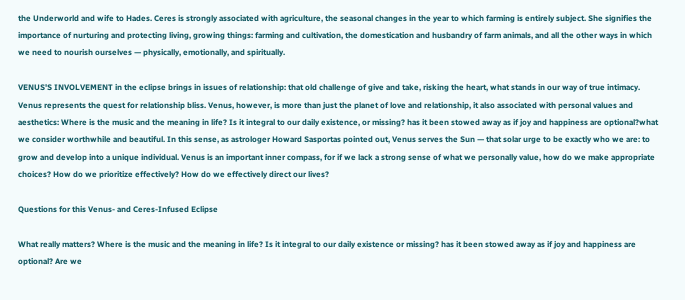the Underworld and wife to Hades. Ceres is strongly associated with agriculture, the seasonal changes in the year to which farming is entirely subject. She signifies the importance of nurturing and protecting living, growing things: farming and cultivation, the domestication and husbandry of farm animals, and all the other ways in which we need to nourish ourselves — physically, emotionally, and spiritually.

VENUS'S INVOLVEMENT in the eclipse brings in issues of relationship: that old challenge of give and take, risking the heart, what stands in our way of true intimacy. Venus represents the quest for relationship bliss. Venus, however, is more than just the planet of love and relationship, it also associated with personal values and aesthetics: Where is the music and the meaning in life? Is it integral to our daily existence, or missing? has it been stowed away as if joy and happiness are optional?what we consider worthwhile and beautiful. In this sense, as astrologer Howard Sasportas pointed out, Venus serves the Sun — that solar urge to be exactly who we are: to grow and develop into a unique individual. Venus is an important inner compass, for if we lack a strong sense of what we personally value, how do we make appropriate choices? How do we prioritize effectively? How do we effectively direct our lives?

Questions for this Venus- and Ceres-Infused Eclipse

What really matters? Where is the music and the meaning in life? Is it integral to our daily existence or missing? has it been stowed away as if joy and happiness are optional? Are we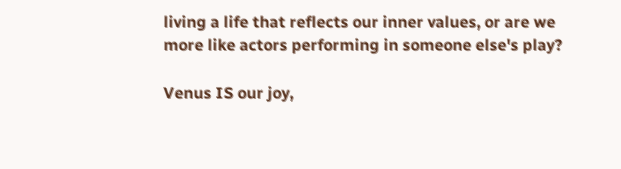living a life that reflects our inner values, or are we more like actors performing in someone else's play?

Venus IS our joy,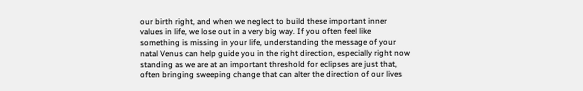our birth right, and when we neglect to build these important inner values in life, we lose out in a very big way. If you often feel like something is missing in your life, understanding the message of your natal Venus can help guide you in the right direction, especially right now standing as we are at an important threshold for eclipses are just that, often bringing sweeping change that can alter the direction of our lives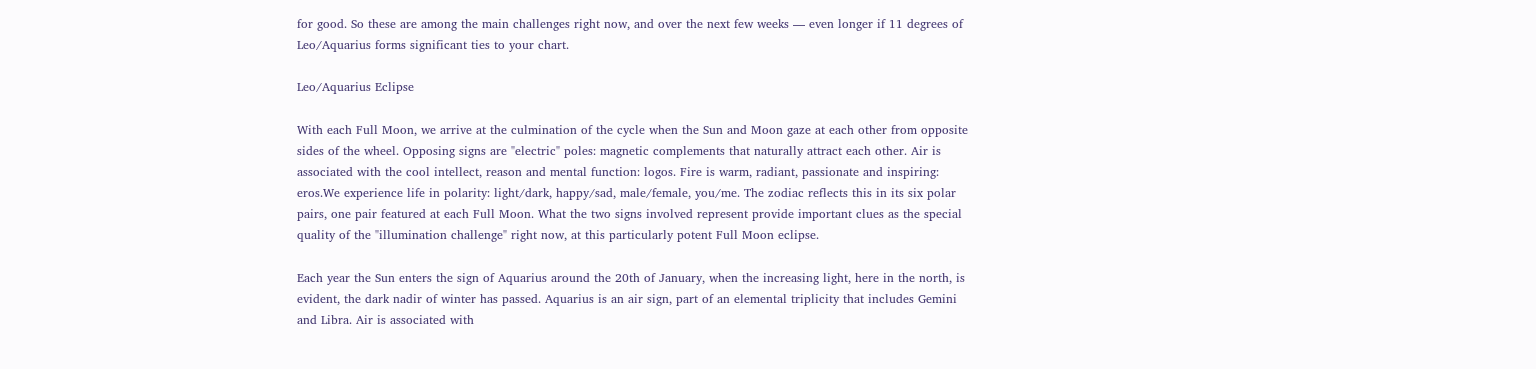for good. So these are among the main challenges right now, and over the next few weeks — even longer if 11 degrees of Leo/Aquarius forms significant ties to your chart.

Leo/Aquarius Eclipse

With each Full Moon, we arrive at the culmination of the cycle when the Sun and Moon gaze at each other from opposite sides of the wheel. Opposing signs are "electric" poles: magnetic complements that naturally attract each other. Air is associated with the cool intellect, reason and mental function: logos. Fire is warm, radiant, passionate and inspiring: eros.We experience life in polarity: light/dark, happy/sad, male/female, you/me. The zodiac reflects this in its six polar pairs, one pair featured at each Full Moon. What the two signs involved represent provide important clues as the special quality of the "illumination challenge" right now, at this particularly potent Full Moon eclipse.

Each year the Sun enters the sign of Aquarius around the 20th of January, when the increasing light, here in the north, is evident, the dark nadir of winter has passed. Aquarius is an air sign, part of an elemental triplicity that includes Gemini and Libra. Air is associated with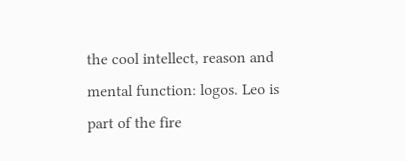the cool intellect, reason and mental function: logos. Leo is part of the fire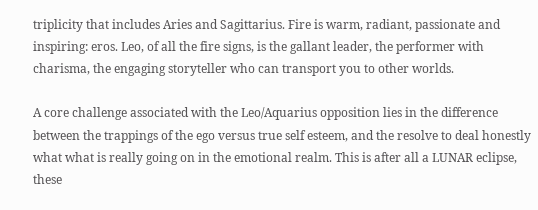triplicity that includes Aries and Sagittarius. Fire is warm, radiant, passionate and inspiring: eros. Leo, of all the fire signs, is the gallant leader, the performer with charisma, the engaging storyteller who can transport you to other worlds.

A core challenge associated with the Leo/Aquarius opposition lies in the difference between the trappings of the ego versus true self esteem, and the resolve to deal honestly what what is really going on in the emotional realm. This is after all a LUNAR eclipse, these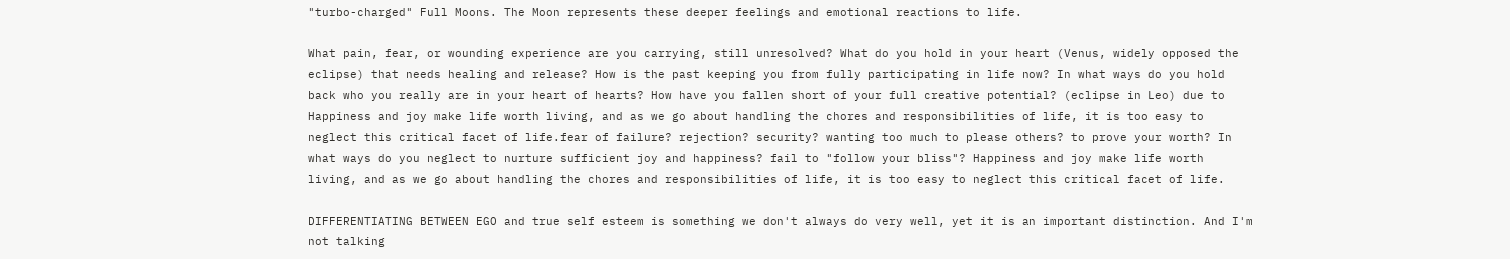"turbo-charged" Full Moons. The Moon represents these deeper feelings and emotional reactions to life.

What pain, fear, or wounding experience are you carrying, still unresolved? What do you hold in your heart (Venus, widely opposed the eclipse) that needs healing and release? How is the past keeping you from fully participating in life now? In what ways do you hold back who you really are in your heart of hearts? How have you fallen short of your full creative potential? (eclipse in Leo) due to Happiness and joy make life worth living, and as we go about handling the chores and responsibilities of life, it is too easy to neglect this critical facet of life.fear of failure? rejection? security? wanting too much to please others? to prove your worth? In what ways do you neglect to nurture sufficient joy and happiness? fail to "follow your bliss"? Happiness and joy make life worth living, and as we go about handling the chores and responsibilities of life, it is too easy to neglect this critical facet of life.

DIFFERENTIATING BETWEEN EGO and true self esteem is something we don't always do very well, yet it is an important distinction. And I'm not talking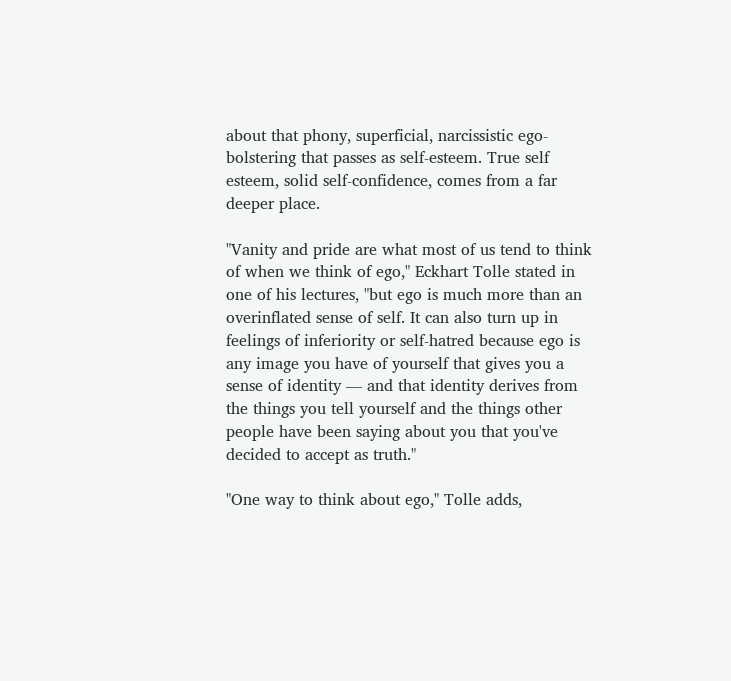about that phony, superficial, narcissistic ego-bolstering that passes as self-esteem. True self esteem, solid self-confidence, comes from a far deeper place.

"Vanity and pride are what most of us tend to think of when we think of ego," Eckhart Tolle stated in one of his lectures, "but ego is much more than an overinflated sense of self. It can also turn up in feelings of inferiority or self-hatred because ego is any image you have of yourself that gives you a sense of identity — and that identity derives from the things you tell yourself and the things other people have been saying about you that you've decided to accept as truth."

"One way to think about ego," Tolle adds,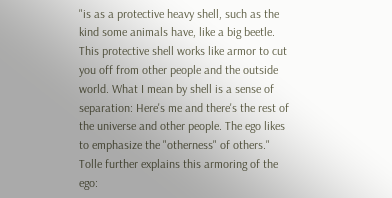"is as a protective heavy shell, such as the kind some animals have, like a big beetle. This protective shell works like armor to cut you off from other people and the outside world. What I mean by shell is a sense of separation: Here's me and there's the rest of the universe and other people. The ego likes to emphasize the "otherness" of others." Tolle further explains this armoring of the ego: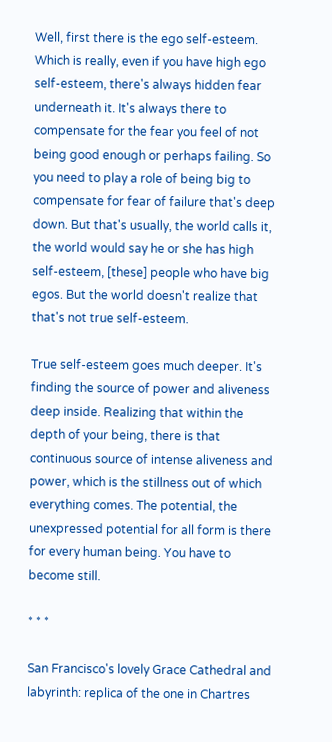Well, first there is the ego self-esteem. Which is really, even if you have high ego self-esteem, there's always hidden fear underneath it. It's always there to compensate for the fear you feel of not being good enough or perhaps failing. So you need to play a role of being big to compensate for fear of failure that's deep down. But that's usually, the world calls it, the world would say he or she has high self-esteem, [these] people who have big egos. But the world doesn't realize that that's not true self-esteem.

True self-esteem goes much deeper. It's finding the source of power and aliveness deep inside. Realizing that within the depth of your being, there is that continuous source of intense aliveness and power, which is the stillness out of which everything comes. The potential, the unexpressed potential for all form is there for every human being. You have to become still.

* * *

San Francisco's lovely Grace Cathedral and labyrinth: replica of the one in Chartres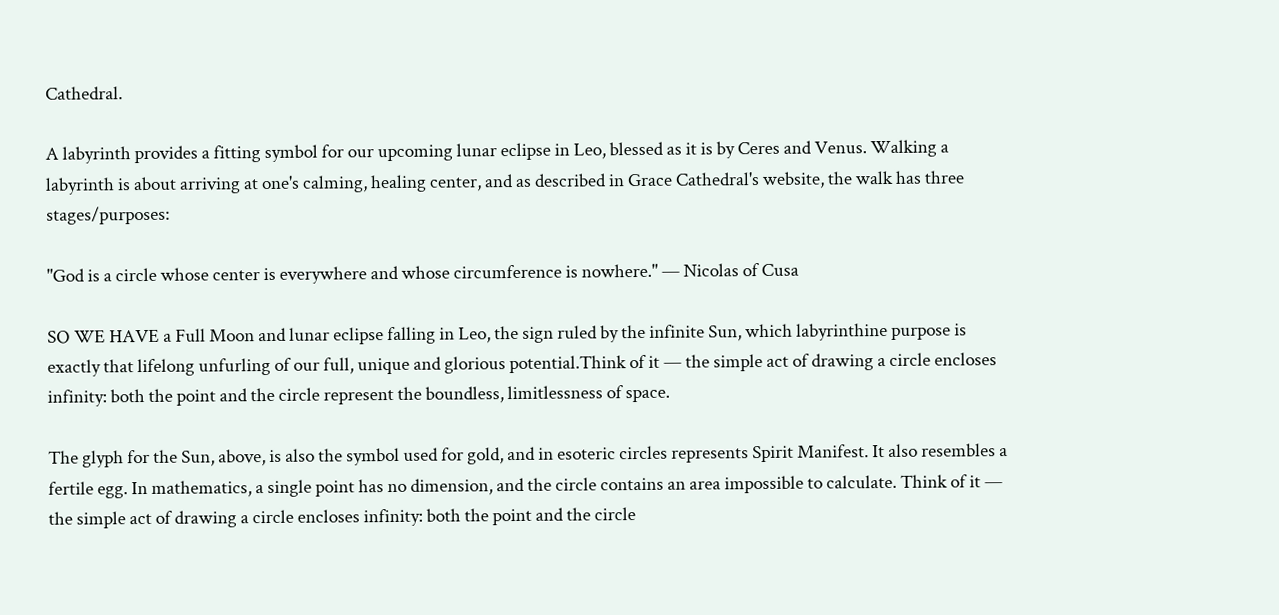Cathedral.

A labyrinth provides a fitting symbol for our upcoming lunar eclipse in Leo, blessed as it is by Ceres and Venus. Walking a labyrinth is about arriving at one's calming, healing center, and as described in Grace Cathedral's website, the walk has three stages/purposes:

"God is a circle whose center is everywhere and whose circumference is nowhere." — Nicolas of Cusa

SO WE HAVE a Full Moon and lunar eclipse falling in Leo, the sign ruled by the infinite Sun, which labyrinthine purpose is exactly that lifelong unfurling of our full, unique and glorious potential.Think of it — the simple act of drawing a circle encloses infinity: both the point and the circle represent the boundless, limitlessness of space.

The glyph for the Sun, above, is also the symbol used for gold, and in esoteric circles represents Spirit Manifest. It also resembles a fertile egg. In mathematics, a single point has no dimension, and the circle contains an area impossible to calculate. Think of it — the simple act of drawing a circle encloses infinity: both the point and the circle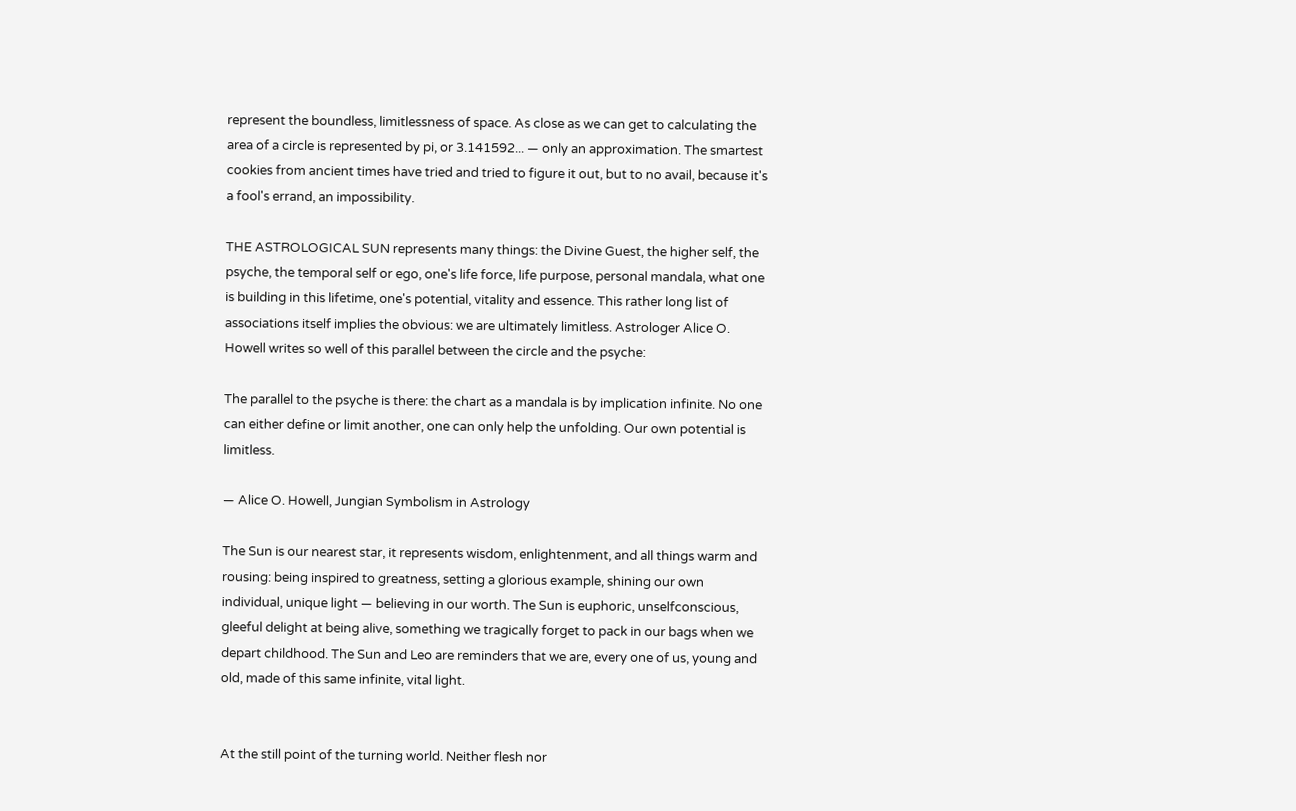represent the boundless, limitlessness of space. As close as we can get to calculating the area of a circle is represented by pi, or 3.141592... — only an approximation. The smartest cookies from ancient times have tried and tried to figure it out, but to no avail, because it's a fool's errand, an impossibility.

THE ASTROLOGICAL SUN represents many things: the Divine Guest, the higher self, the psyche, the temporal self or ego, one's life force, life purpose, personal mandala, what one is building in this lifetime, one's potential, vitality and essence. This rather long list of associations itself implies the obvious: we are ultimately limitless. Astrologer Alice O. Howell writes so well of this parallel between the circle and the psyche:

The parallel to the psyche is there: the chart as a mandala is by implication infinite. No one can either define or limit another, one can only help the unfolding. Our own potential is limitless.

— Alice O. Howell, Jungian Symbolism in Astrology

The Sun is our nearest star, it represents wisdom, enlightenment, and all things warm and rousing: being inspired to greatness, setting a glorious example, shining our own individual, unique light — believing in our worth. The Sun is euphoric, unselfconscious, gleeful delight at being alive, something we tragically forget to pack in our bags when we depart childhood. The Sun and Leo are reminders that we are, every one of us, young and old, made of this same infinite, vital light.


At the still point of the turning world. Neither flesh nor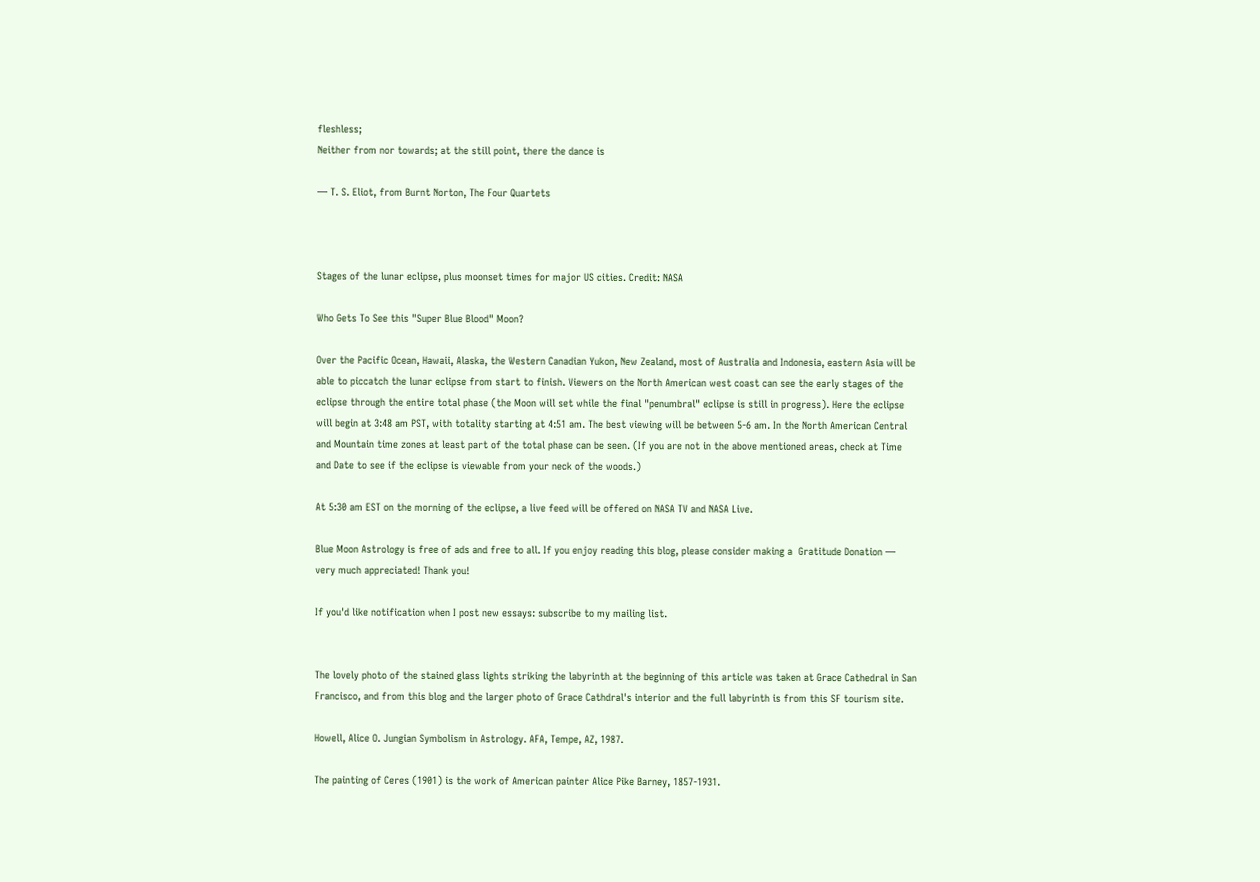fleshless;
Neither from nor towards; at the still point, there the dance is

— T. S. Eliot, from Burnt Norton, The Four Quartets



Stages of the lunar eclipse, plus moonset times for major US cities. Credit: NASA

Who Gets To See this "Super Blue Blood" Moon?

Over the Pacific Ocean, Hawaii, Alaska, the Western Canadian Yukon, New Zealand, most of Australia and Indonesia, eastern Asia will be able to piccatch the lunar eclipse from start to finish. Viewers on the North American west coast can see the early stages of the eclipse through the entire total phase (the Moon will set while the final "penumbral" eclipse is still in progress). Here the eclipse will begin at 3:48 am PST, with totality starting at 4:51 am. The best viewing will be between 5-6 am. In the North American Central and Mountain time zones at least part of the total phase can be seen. (If you are not in the above mentioned areas, check at Time and Date to see if the eclipse is viewable from your neck of the woods.)

At 5:30 am EST on the morning of the eclipse, a live feed will be offered on NASA TV and NASA Live.

Blue Moon Astrology is free of ads and free to all. If you enjoy reading this blog, please consider making a  Gratitude Donation — very much appreciated! Thank you!

If you'd like notification when I post new essays: subscribe to my mailing list.


The lovely photo of the stained glass lights striking the labyrinth at the beginning of this article was taken at Grace Cathedral in San Francisco, and from this blog and the larger photo of Grace Cathdral's interior and the full labyrinth is from this SF tourism site.

Howell, Alice O. Jungian Symbolism in Astrology. AFA, Tempe, AZ, 1987.

The painting of Ceres (1901) is the work of American painter Alice Pike Barney, 1857-1931.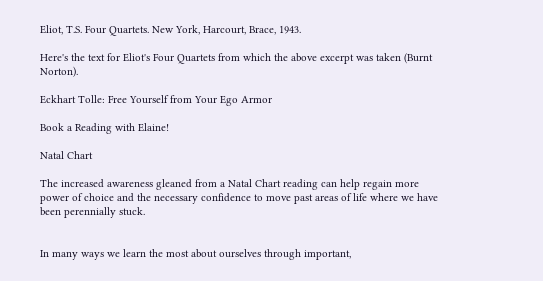Eliot, T.S. Four Quartets. New York, Harcourt, Brace, 1943.

Here's the text for Eliot's Four Quartets from which the above excerpt was taken (Burnt Norton).

Eckhart Tolle: Free Yourself from Your Ego Armor

Book a Reading with Elaine!

Natal Chart

The increased awareness gleaned from a Natal Chart reading can help regain more power of choice and the necessary confidence to move past areas of life where we have been perennially stuck.


In many ways we learn the most about ourselves through important,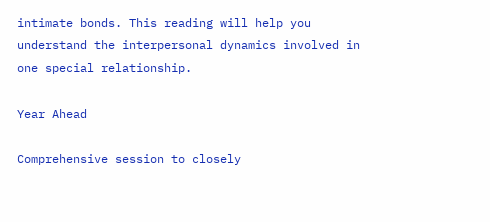intimate bonds. This reading will help you understand the interpersonal dynamics involved in one special relationship.

Year Ahead

Comprehensive session to closely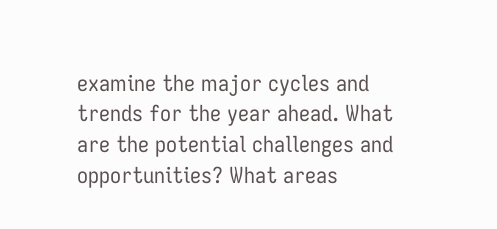examine the major cycles and trends for the year ahead. What are the potential challenges and opportunities? What areas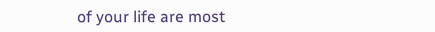of your life are most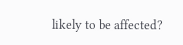likely to be affected?